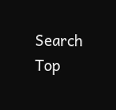Search                        Top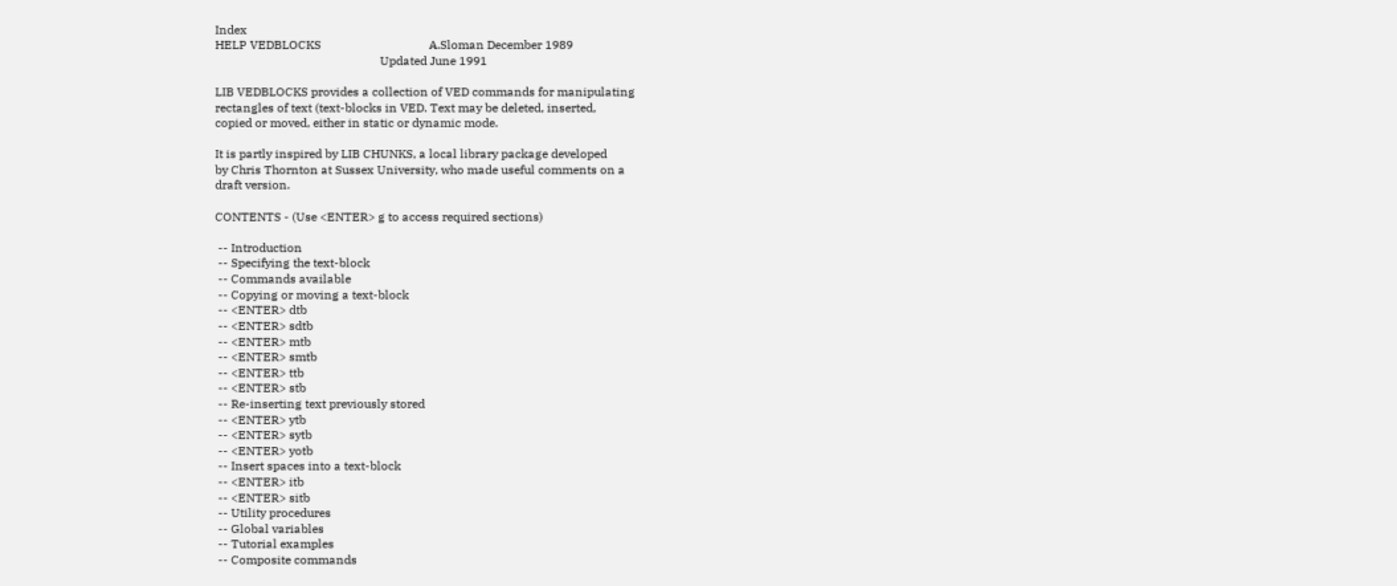Index
HELP VEDBLOCKS                                    A.Sloman December 1989
                                                       Updated June 1991

LIB VEDBLOCKS provides a collection of VED commands for manipulating
rectangles of text (text-blocks in VED. Text may be deleted, inserted,
copied or moved, either in static or dynamic mode.

It is partly inspired by LIB CHUNKS, a local library package developed
by Chris Thornton at Sussex University, who made useful comments on a
draft version.

CONTENTS - (Use <ENTER> g to access required sections)

 -- Introduction
 -- Specifying the text-block
 -- Commands available
 -- Copying or moving a text-block
 -- <ENTER> dtb
 -- <ENTER> sdtb
 -- <ENTER> mtb
 -- <ENTER> smtb
 -- <ENTER> ttb
 -- <ENTER> stb
 -- Re-inserting text previously stored
 -- <ENTER> ytb
 -- <ENTER> sytb
 -- <ENTER> yotb
 -- Insert spaces into a text-block
 -- <ENTER> itb
 -- <ENTER> sitb
 -- Utility procedures
 -- Global variables
 -- Tutorial examples
 -- Composite commands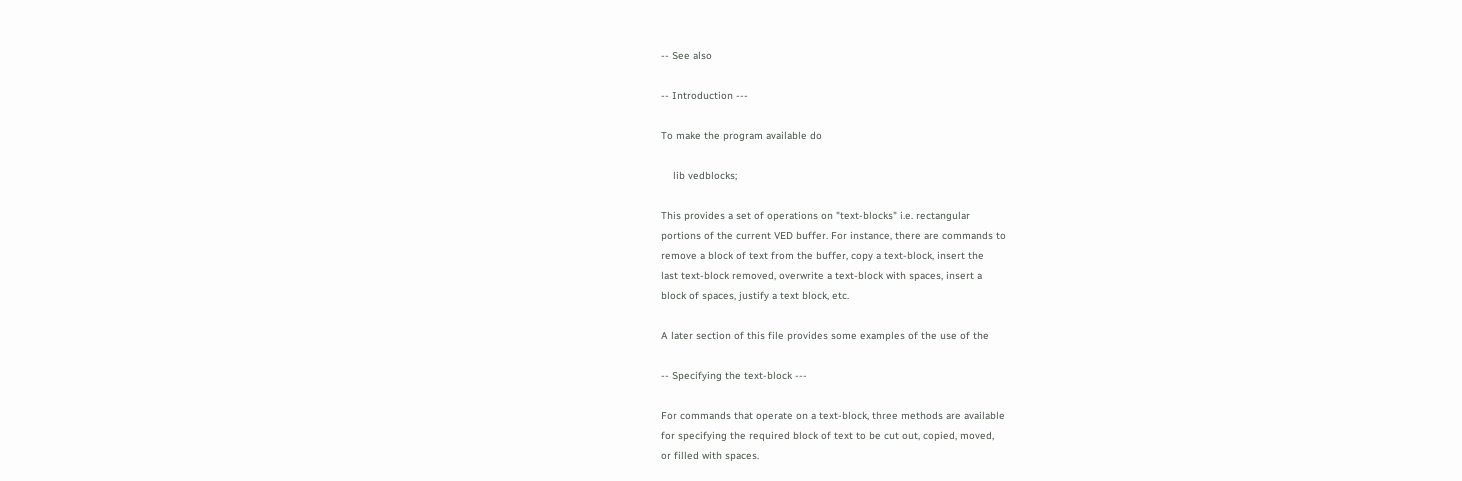-- See also

-- Introduction ---

To make the program available do

    lib vedblocks;

This provides a set of operations on "text-blocks" i.e. rectangular
portions of the current VED buffer. For instance, there are commands to
remove a block of text from the buffer, copy a text-block, insert the
last text-block removed, overwrite a text-block with spaces, insert a
block of spaces, justify a text block, etc.

A later section of this file provides some examples of the use of the

-- Specifying the text-block ---

For commands that operate on a text-block, three methods are available
for specifying the required block of text to be cut out, copied, moved,
or filled with spaces.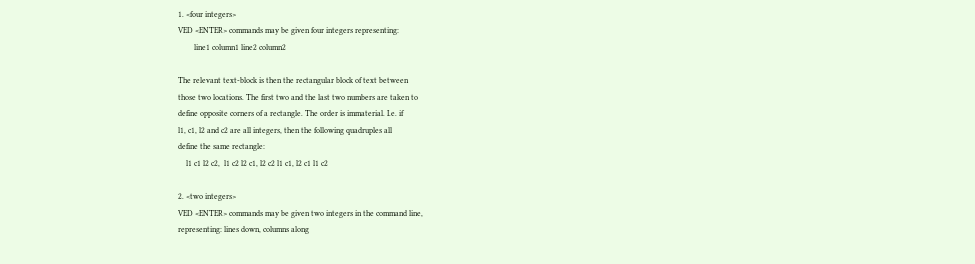1. <four integers>
VED <ENTER> commands may be given four integers representing:
        line1 column1 line2 column2

The relevant text-block is then the rectangular block of text between
those two locations. The first two and the last two numbers are taken to
define opposite corners of a rectangle. The order is immaterial. I.e. if
l1, c1, l2 and c2 are all integers, then the following quadruples all
define the same rectangle:
    l1 c1 l2 c2,  l1 c2 l2 c1, l2 c2 l1 c1, l2 c1 l1 c2

2. <two integers>
VED <ENTER> commands may be given two integers in the command line,
representing: lines down, columns along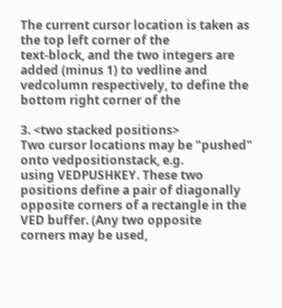The current cursor location is taken as the top left corner of the
text-block, and the two integers are added (minus 1) to vedline and
vedcolumn respectively, to define the bottom right corner of the

3. <two stacked positions>
Two cursor locations may be "pushed" onto vedpositionstack, e.g.
using VEDPUSHKEY. These two positions define a pair of diagonally
opposite corners of a rectangle in the VED buffer. (Any two opposite
corners may be used,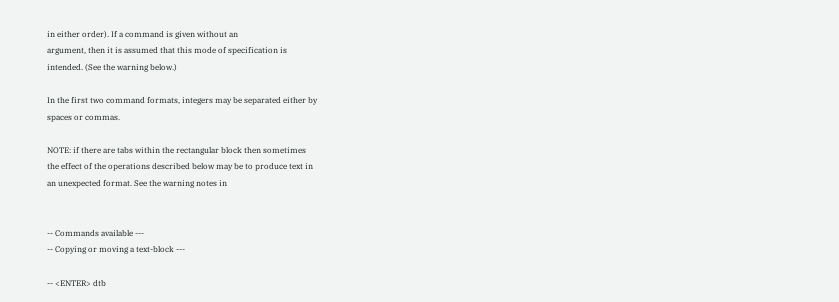in either order). If a command is given without an
argument, then it is assumed that this mode of specification is
intended. (See the warning below.)

In the first two command formats, integers may be separated either by
spaces or commas.

NOTE: if there are tabs within the rectangular block then sometimes
the effect of the operations described below may be to produce text in
an unexpected format. See the warning notes in


-- Commands available ---
-- Copying or moving a text-block ---

-- <ENTER> dtb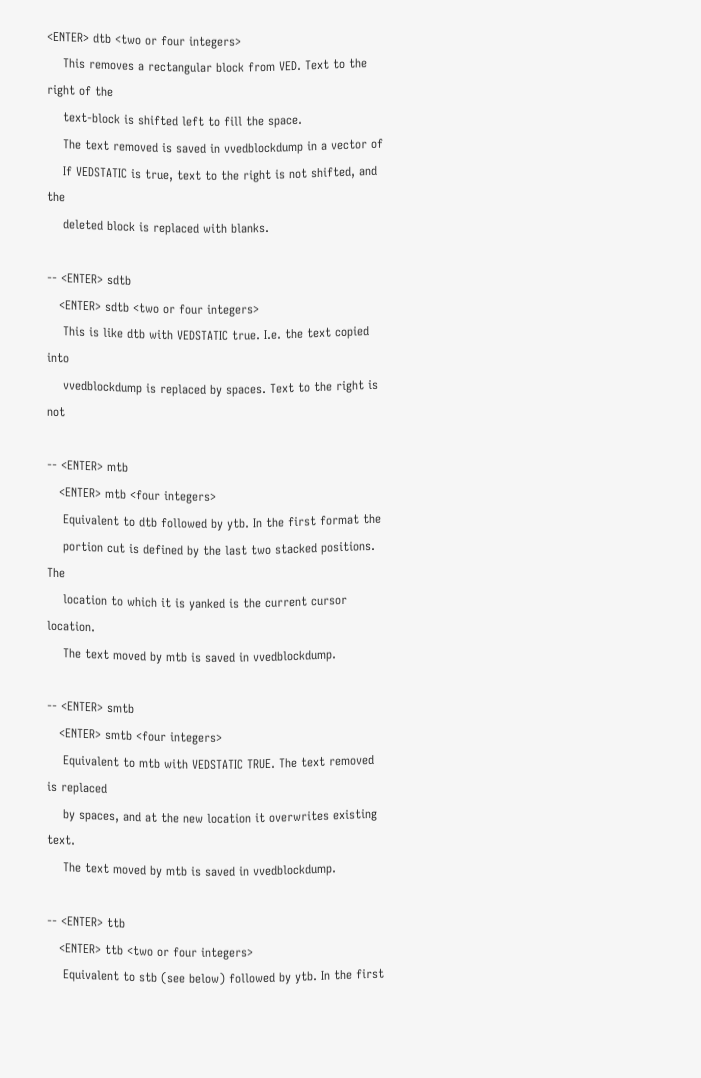<ENTER> dtb <two or four integers>
    This removes a rectangular block from VED. Text to the right of the
    text-block is shifted left to fill the space.
    The text removed is saved in vvedblockdump in a vector of
    If VEDSTATIC is true, text to the right is not shifted, and the
    deleted block is replaced with blanks.

-- <ENTER> sdtb
   <ENTER> sdtb <two or four integers>
    This is like dtb with VEDSTATIC true. I.e. the text copied into
    vvedblockdump is replaced by spaces. Text to the right is not

-- <ENTER> mtb
   <ENTER> mtb <four integers>
    Equivalent to dtb followed by ytb. In the first format the
    portion cut is defined by the last two stacked positions. The
    location to which it is yanked is the current cursor location.
    The text moved by mtb is saved in vvedblockdump.

-- <ENTER> smtb
   <ENTER> smtb <four integers>
    Equivalent to mtb with VEDSTATIC TRUE. The text removed is replaced
    by spaces, and at the new location it overwrites existing text.
    The text moved by mtb is saved in vvedblockdump.

-- <ENTER> ttb
   <ENTER> ttb <two or four integers>
    Equivalent to stb (see below) followed by ytb. In the first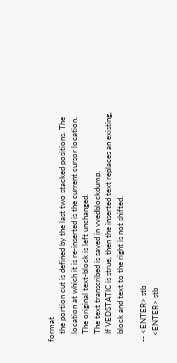format
    the portion cut is defined by the last two stacked positions. The
    location at which it is re-inserted is the current cursor location.
    The original text-block is left unchanged.
    The text transcribed is saved in vvedblockdump.
    If VEDSTATIC is strue, then the inserted text replaces an existing,
    block and text to the right is not shifted.

-- <ENTER> stb
   <ENTER> stb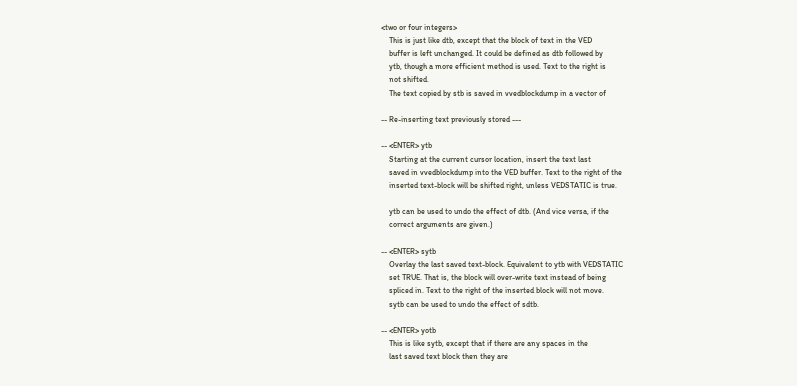<two or four integers>
    This is just like dtb, except that the block of text in the VED
    buffer is left unchanged. It could be defined as dtb followed by
    ytb, though a more efficient method is used. Text to the right is
    not shifted.
    The text copied by stb is saved in vvedblockdump in a vector of

-- Re-inserting text previously stored ---

-- <ENTER> ytb
    Starting at the current cursor location, insert the text last
    saved in vvedblockdump into the VED buffer. Text to the right of the
    inserted text-block will be shifted right, unless VEDSTATIC is true.

    ytb can be used to undo the effect of dtb. (And vice versa, if the
    correct arguments are given.)

-- <ENTER> sytb
    Overlay the last saved text-block. Equivalent to ytb with VEDSTATIC
    set TRUE. That is, the block will over-write text instead of being
    spliced in. Text to the right of the inserted block will not move.
    sytb can be used to undo the effect of sdtb.

-- <ENTER> yotb
    This is like sytb, except that if there are any spaces in the
    last saved text block then they are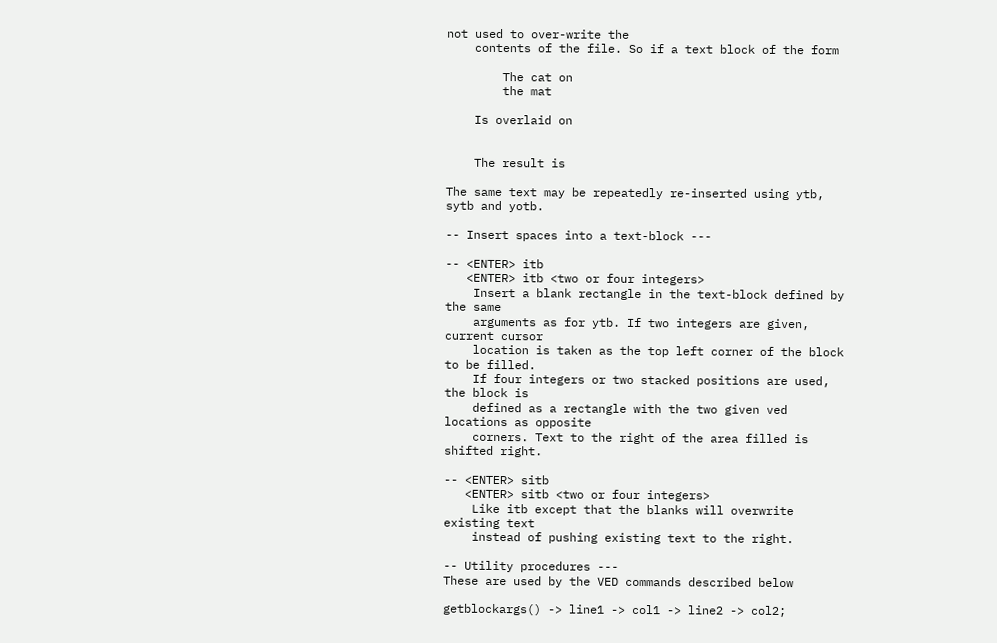not used to over-write the
    contents of the file. So if a text block of the form

        The cat on
        the mat

    Is overlaid on


    The result is

The same text may be repeatedly re-inserted using ytb, sytb and yotb.

-- Insert spaces into a text-block ---

-- <ENTER> itb
   <ENTER> itb <two or four integers>
    Insert a blank rectangle in the text-block defined by the same
    arguments as for ytb. If two integers are given, current cursor
    location is taken as the top left corner of the block to be filled.
    If four integers or two stacked positions are used, the block is
    defined as a rectangle with the two given ved locations as opposite
    corners. Text to the right of the area filled is shifted right.

-- <ENTER> sitb
   <ENTER> sitb <two or four integers>
    Like itb except that the blanks will overwrite existing text
    instead of pushing existing text to the right.

-- Utility procedures ---
These are used by the VED commands described below

getblockargs() -> line1 -> col1 -> line2 -> col2;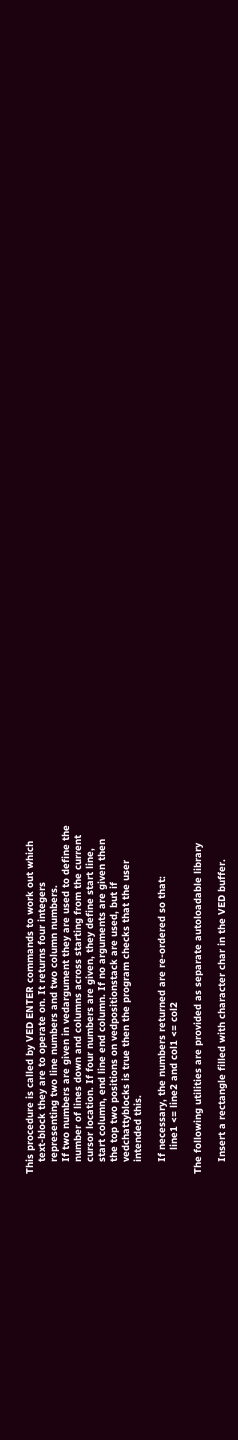This procedure is called by VED ENTER commands to work out which
    text-block they are to operate on. It returns four integers
    representing two line numbers and two column numbers.
    If two numbers are given in vedargument they are used to define the
    number of lines down and columns across starting from the current
    cursor location. If four numbers are given, they define start line,
    start column, end line end column. If no arguments are given then
    the top two positions on vedpositionstack are used, but if
    vedchattyblocks is true then the program checks that the user
    intended this.

    If necessary, the numbers returned are re-ordered so that:
        line1 <= line2 and col1 <= col2

The following utilities are provided as separate autoloadable library

    Insert a rectangle filled with character char in the VED buffer.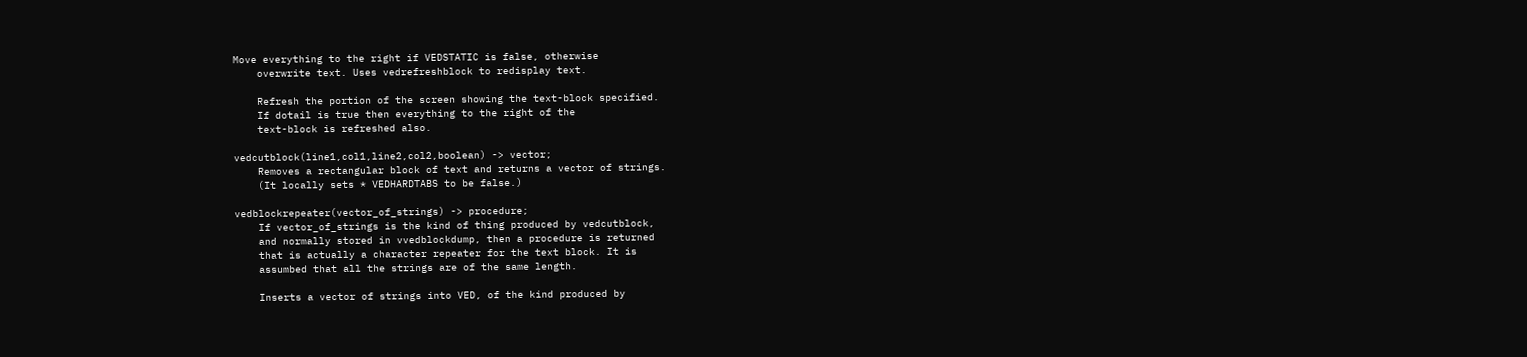Move everything to the right if VEDSTATIC is false, otherwise
    overwrite text. Uses vedrefreshblock to redisplay text.

    Refresh the portion of the screen showing the text-block specified.
    If dotail is true then everything to the right of the
    text-block is refreshed also.

vedcutblock(line1,col1,line2,col2,boolean) -> vector;
    Removes a rectangular block of text and returns a vector of strings.
    (It locally sets * VEDHARDTABS to be false.)

vedblockrepeater(vector_of_strings) -> procedure;
    If vector_of_strings is the kind of thing produced by vedcutblock,
    and normally stored in vvedblockdump, then a procedure is returned
    that is actually a character repeater for the text block. It is
    assumbed that all the strings are of the same length.

    Inserts a vector of strings into VED, of the kind produced by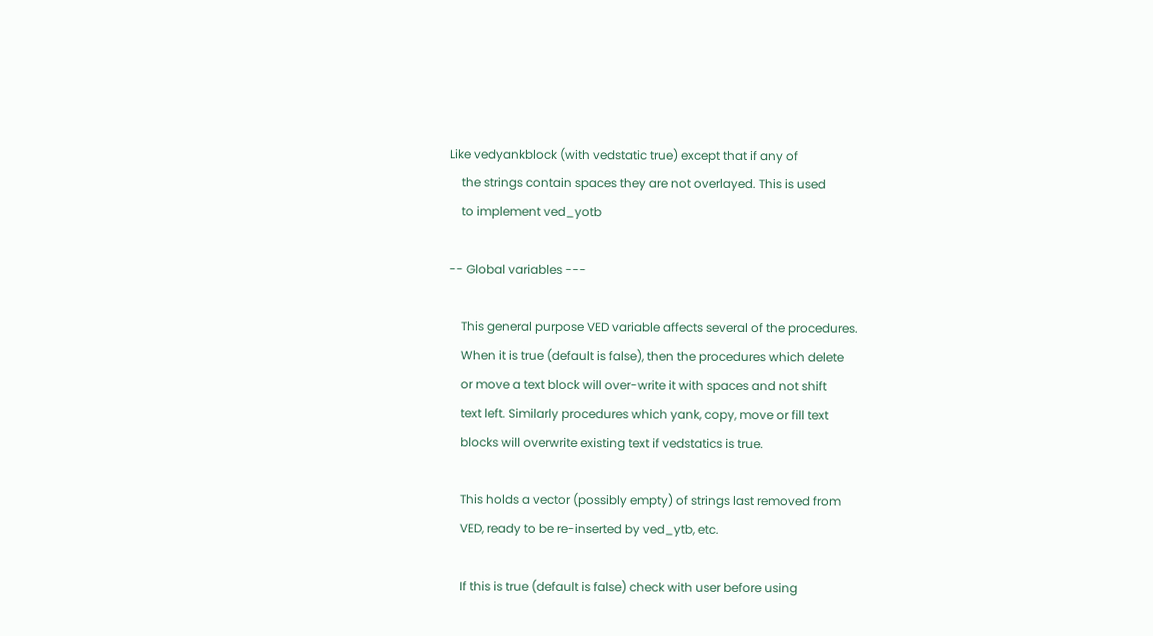Like vedyankblock (with vedstatic true) except that if any of
    the strings contain spaces they are not overlayed. This is used
    to implement ved_yotb

-- Global variables ---

    This general purpose VED variable affects several of the procedures.
    When it is true (default is false), then the procedures which delete
    or move a text block will over-write it with spaces and not shift
    text left. Similarly procedures which yank, copy, move or fill text
    blocks will overwrite existing text if vedstatics is true.

    This holds a vector (possibly empty) of strings last removed from
    VED, ready to be re-inserted by ved_ytb, etc.

    If this is true (default is false) check with user before using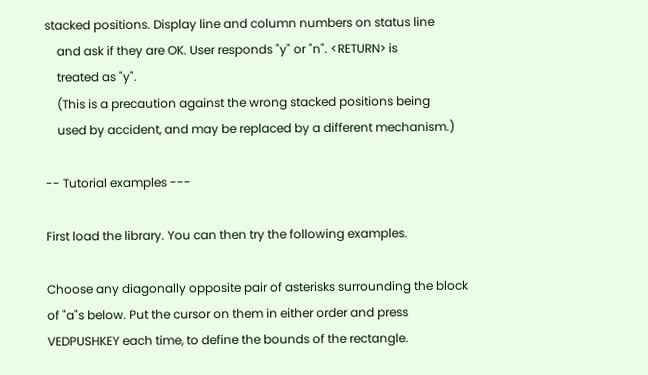stacked positions. Display line and column numbers on status line
    and ask if they are OK. User responds "y" or "n". <RETURN> is
    treated as "y".
    (This is a precaution against the wrong stacked positions being
    used by accident, and may be replaced by a different mechanism.)

-- Tutorial examples ---

First load the library. You can then try the following examples.

Choose any diagonally opposite pair of asterisks surrounding the block
of "a"s below. Put the cursor on them in either order and press
VEDPUSHKEY each time, to define the bounds of the rectangle.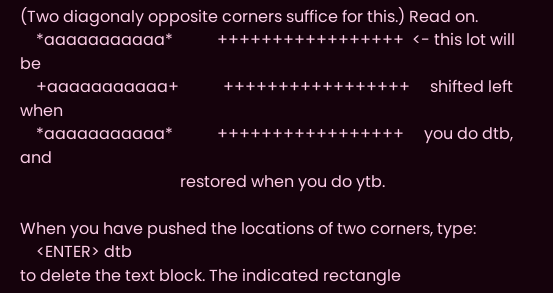(Two diagonaly opposite corners suffice for this.) Read on.
    *aaaaaaaaaaa*           +++++++++++++++++  <- this lot will be
    +aaaaaaaaaaa+           +++++++++++++++++     shifted left when
    *aaaaaaaaaaa*           +++++++++++++++++     you do dtb, and
                                        restored when you do ytb.

When you have pushed the locations of two corners, type:
    <ENTER> dtb
to delete the text block. The indicated rectangle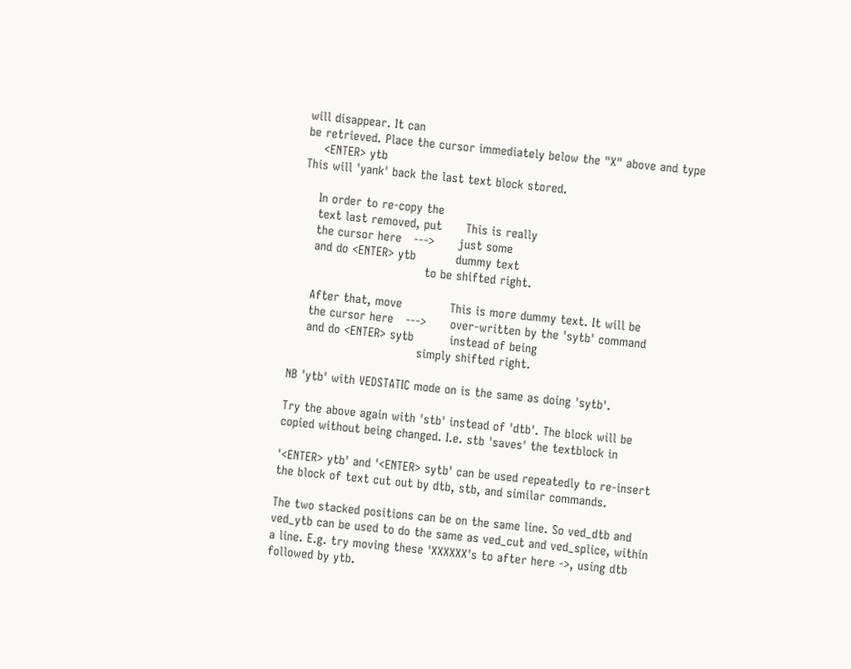will disappear. It can
be retrieved. Place the cursor immediately below the "X" above and type
    <ENTER> ytb
This will 'yank' back the last text block stored.

    In order to re-copy the
    text last removed, put      This is really
    the cursor here   --->      just some
    and do <ENTER> ytb          dummy text
                                to be shifted right.

    After that, move            This is more dummy text. It will be
    the cursor here   --->      over-written by the 'sytb' command
    and do <ENTER> sytb         instead of being
                                simply shifted right.

NB 'ytb' with VEDSTATIC mode on is the same as doing 'sytb'.

Try the above again with 'stb' instead of 'dtb'. The block will be
copied without being changed. I.e. stb 'saves' the textblock in

'<ENTER> ytb' and '<ENTER> sytb' can be used repeatedly to re-insert
the block of text cut out by dtb, stb, and similar commands.

The two stacked positions can be on the same line. So ved_dtb and
ved_ytb can be used to do the same as ved_cut and ved_splice, within
a line. E.g. try moving these 'XXXXXX's to after here ->, using dtb
followed by ytb.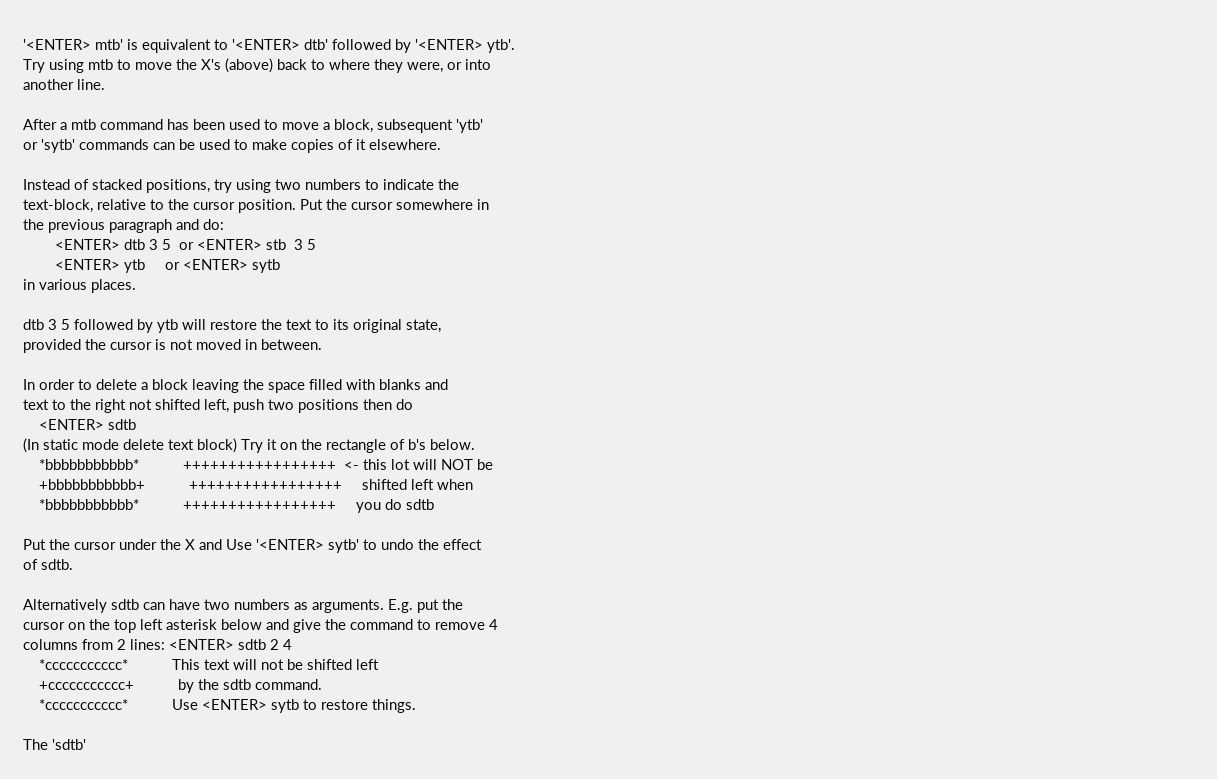'<ENTER> mtb' is equivalent to '<ENTER> dtb' followed by '<ENTER> ytb'.
Try using mtb to move the X's (above) back to where they were, or into
another line.

After a mtb command has been used to move a block, subsequent 'ytb'
or 'sytb' commands can be used to make copies of it elsewhere.

Instead of stacked positions, try using two numbers to indicate the
text-block, relative to the cursor position. Put the cursor somewhere in
the previous paragraph and do:
        <ENTER> dtb 3 5  or <ENTER> stb  3 5
        <ENTER> ytb     or <ENTER> sytb
in various places.

dtb 3 5 followed by ytb will restore the text to its original state,
provided the cursor is not moved in between.

In order to delete a block leaving the space filled with blanks and
text to the right not shifted left, push two positions then do
    <ENTER> sdtb
(In static mode delete text block) Try it on the rectangle of b's below.
    *bbbbbbbbbbb*           +++++++++++++++++  <- this lot will NOT be
    +bbbbbbbbbbb+           +++++++++++++++++     shifted left when
    *bbbbbbbbbbb*           +++++++++++++++++     you do sdtb

Put the cursor under the X and Use '<ENTER> sytb' to undo the effect
of sdtb.

Alternatively sdtb can have two numbers as arguments. E.g. put the
cursor on the top left asterisk below and give the command to remove 4
columns from 2 lines: <ENTER> sdtb 2 4
    *ccccccccccc*           This text will not be shifted left
    +ccccccccccc+           by the sdtb command.
    *ccccccccccc*           Use <ENTER> sytb to restore things.

The 'sdtb'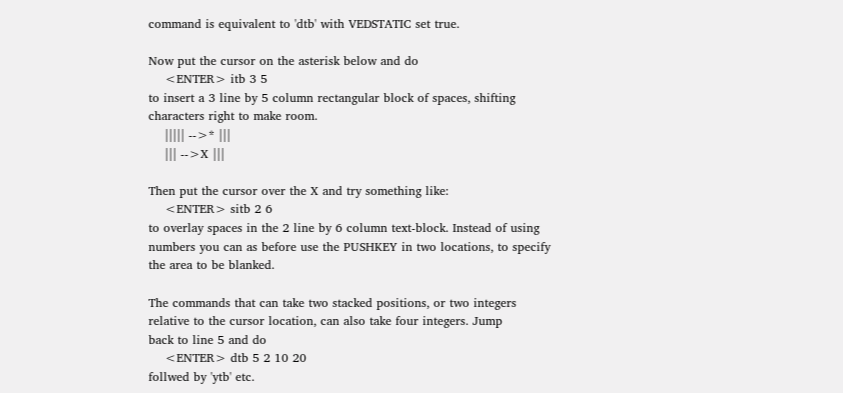command is equivalent to 'dtb' with VEDSTATIC set true.

Now put the cursor on the asterisk below and do
    <ENTER> itb 3 5
to insert a 3 line by 5 column rectangular block of spaces, shifting
characters right to make room.
    ||||| -->* |||
    ||| -->X |||

Then put the cursor over the X and try something like:
    <ENTER> sitb 2 6
to overlay spaces in the 2 line by 6 column text-block. Instead of using
numbers you can as before use the PUSHKEY in two locations, to specify
the area to be blanked.

The commands that can take two stacked positions, or two integers
relative to the cursor location, can also take four integers. Jump
back to line 5 and do
    <ENTER> dtb 5 2 10 20
follwed by 'ytb' etc.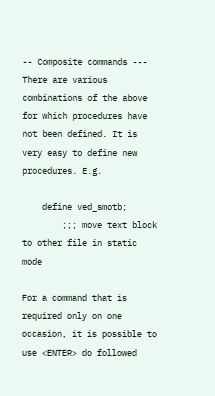-- Composite commands ---
There are various combinations of the above for which procedures have
not been defined. It is very easy to define new procedures. E.g.

    define ved_smotb;
        ;;; move text block to other file in static mode

For a command that is required only on one occasion, it is possible to
use <ENTER> do followed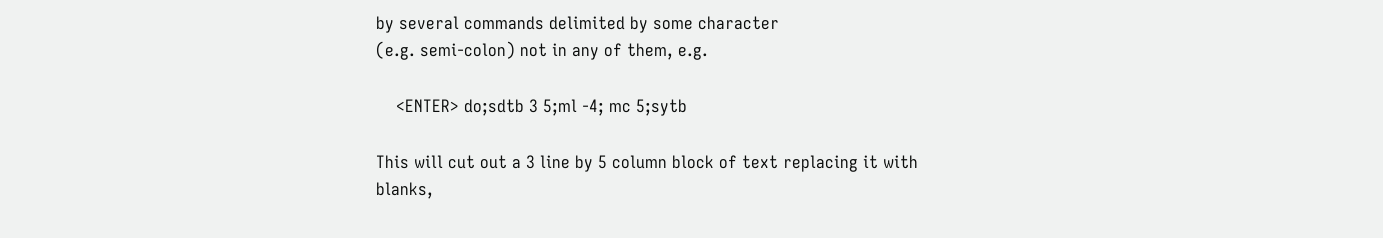by several commands delimited by some character
(e.g. semi-colon) not in any of them, e.g.

    <ENTER> do;sdtb 3 5;ml -4; mc 5;sytb

This will cut out a 3 line by 5 column block of text replacing it with
blanks,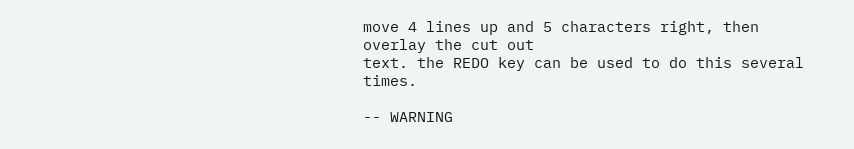move 4 lines up and 5 characters right, then overlay the cut out
text. the REDO key can be used to do this several times.

-- WARNING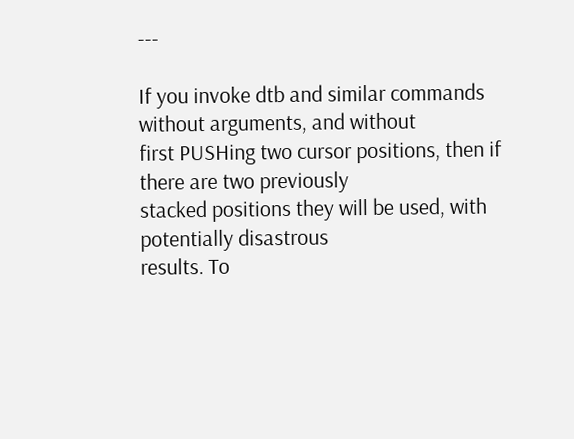---

If you invoke dtb and similar commands without arguments, and without
first PUSHing two cursor positions, then if there are two previously
stacked positions they will be used, with potentially disastrous
results. To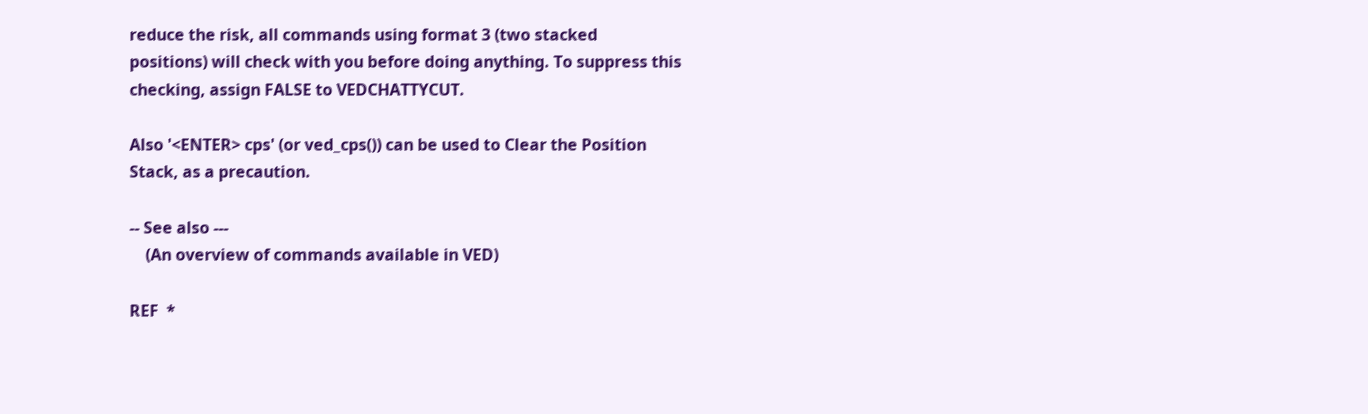reduce the risk, all commands using format 3 (two stacked
positions) will check with you before doing anything. To suppress this
checking, assign FALSE to VEDCHATTYCUT.

Also '<ENTER> cps' (or ved_cps()) can be used to Clear the Position
Stack, as a precaution.

-- See also ---
    (An overview of commands available in VED)

REF  *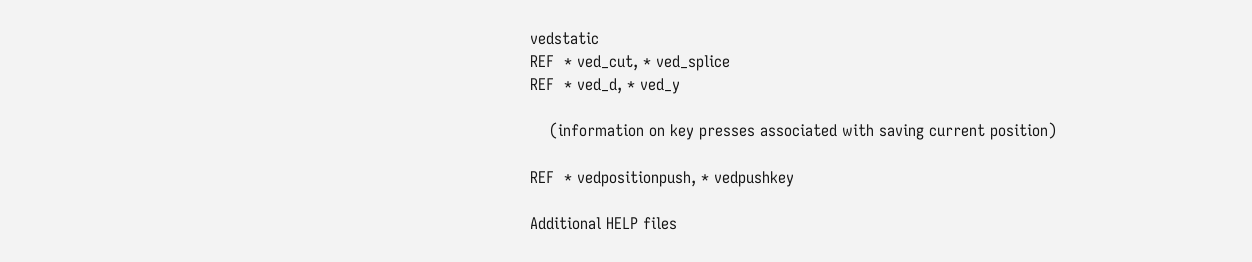vedstatic
REF  * ved_cut, * ved_splice
REF  * ved_d, * ved_y

    (information on key presses associated with saving current position)

REF  * vedpositionpush, * vedpushkey

Additional HELP files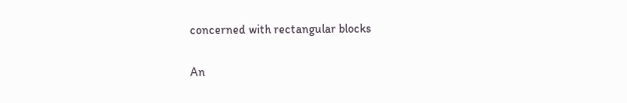concerned with rectangular blocks

An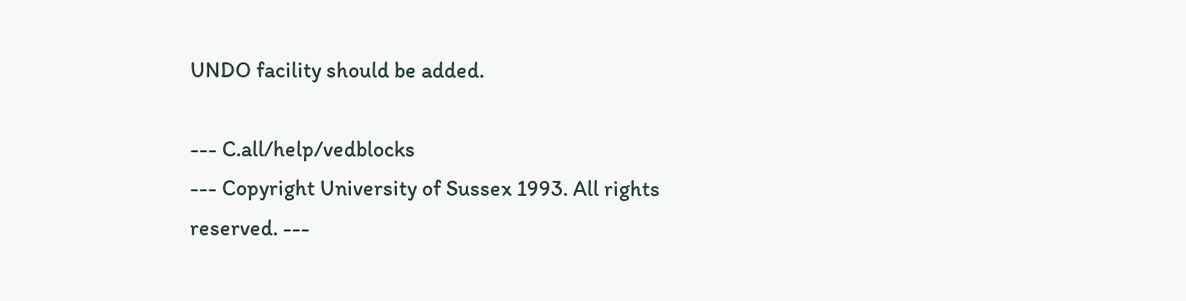UNDO facility should be added.

--- C.all/help/vedblocks
--- Copyright University of Sussex 1993. All rights reserved. ---